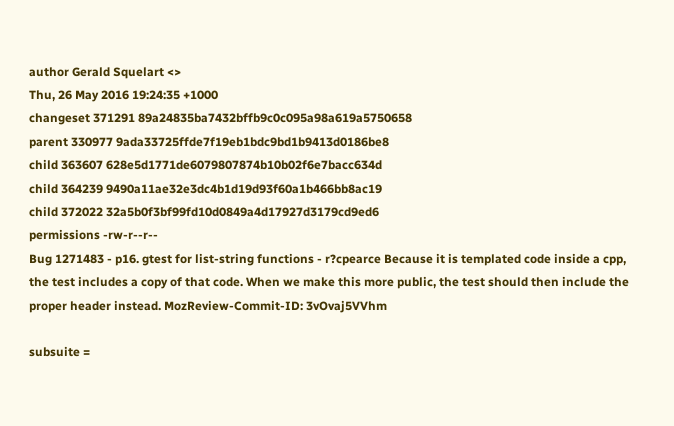author Gerald Squelart <>
Thu, 26 May 2016 19:24:35 +1000
changeset 371291 89a24835ba7432bffb9c0c095a98a619a5750658
parent 330977 9ada33725ffde7f19eb1bdc9bd1b9413d0186be8
child 363607 628e5d1771de6079807874b10b02f6e7bacc634d
child 364239 9490a11ae32e3dc4b1d19d93f60a1b466bb8ac19
child 372022 32a5b0f3bf99fd10d0849a4d17927d3179cd9ed6
permissions -rw-r--r--
Bug 1271483 - p16. gtest for list-string functions - r?cpearce Because it is templated code inside a cpp, the test includes a copy of that code. When we make this more public, the test should then include the proper header instead. MozReview-Commit-ID: 3vOvaj5VVhm

subsuite =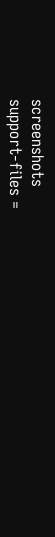screenshots
support-files =